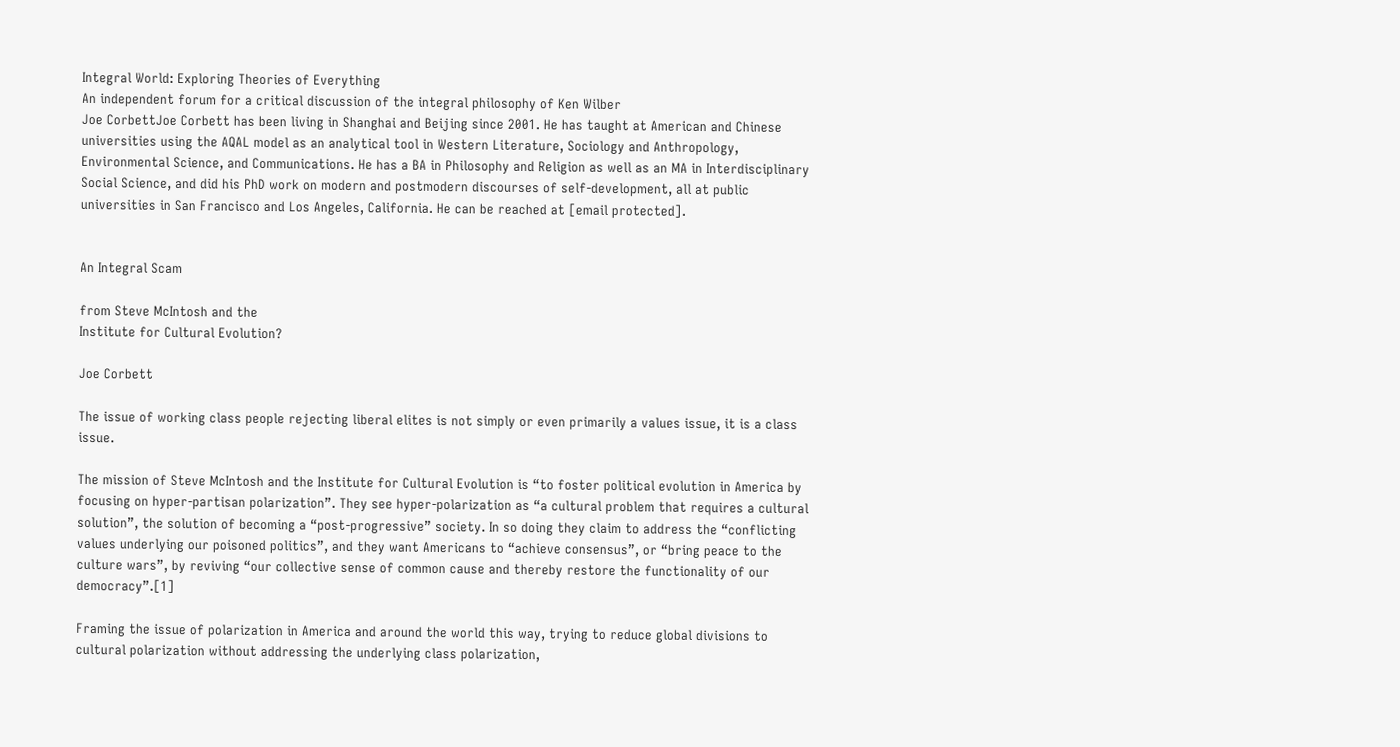Integral World: Exploring Theories of Everything
An independent forum for a critical discussion of the integral philosophy of Ken Wilber
Joe CorbettJoe Corbett has been living in Shanghai and Beijing since 2001. He has taught at American and Chinese universities using the AQAL model as an analytical tool in Western Literature, Sociology and Anthropology, Environmental Science, and Communications. He has a BA in Philosophy and Religion as well as an MA in Interdisciplinary Social Science, and did his PhD work on modern and postmodern discourses of self-development, all at public universities in San Francisco and Los Angeles, California. He can be reached at [email protected].


An Integral Scam

from Steve McIntosh and the
Institute for Cultural Evolution?

Joe Corbett

The issue of working class people rejecting liberal elites is not simply or even primarily a values issue, it is a class issue.

The mission of Steve McIntosh and the Institute for Cultural Evolution is “to foster political evolution in America by focusing on hyper-partisan polarization”. They see hyper-polarization as “a cultural problem that requires a cultural solution”, the solution of becoming a “post-progressive” society. In so doing they claim to address the “conflicting values underlying our poisoned politics”, and they want Americans to “achieve consensus”, or “bring peace to the culture wars”, by reviving “our collective sense of common cause and thereby restore the functionality of our democracy”.[1]

Framing the issue of polarization in America and around the world this way, trying to reduce global divisions to cultural polarization without addressing the underlying class polarization,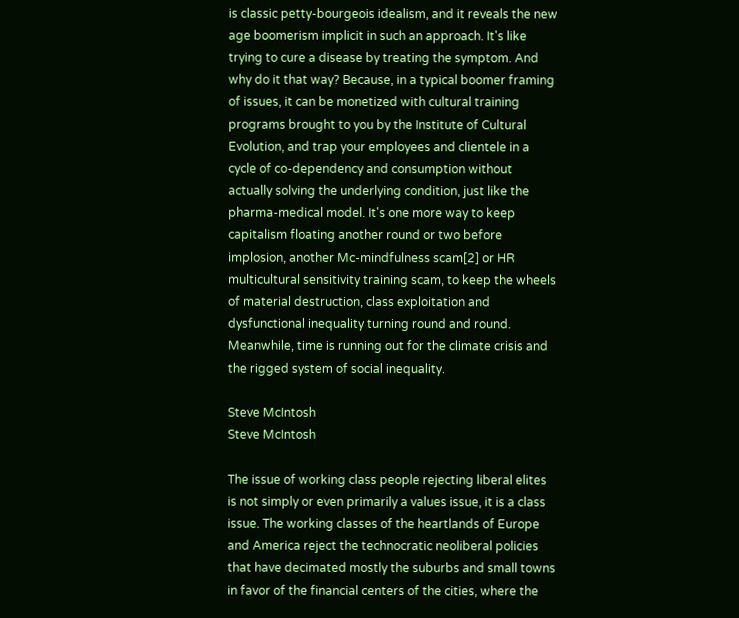is classic petty-bourgeois idealism, and it reveals the new age boomerism implicit in such an approach. It's like trying to cure a disease by treating the symptom. And why do it that way? Because, in a typical boomer framing of issues, it can be monetized with cultural training programs brought to you by the Institute of Cultural Evolution, and trap your employees and clientele in a cycle of co-dependency and consumption without actually solving the underlying condition, just like the pharma-medical model. It's one more way to keep capitalism floating another round or two before implosion, another Mc-mindfulness scam[2] or HR multicultural sensitivity training scam, to keep the wheels of material destruction, class exploitation and dysfunctional inequality turning round and round. Meanwhile, time is running out for the climate crisis and the rigged system of social inequality.

Steve McIntosh
Steve McIntosh

The issue of working class people rejecting liberal elites is not simply or even primarily a values issue, it is a class issue. The working classes of the heartlands of Europe and America reject the technocratic neoliberal policies that have decimated mostly the suburbs and small towns in favor of the financial centers of the cities, where the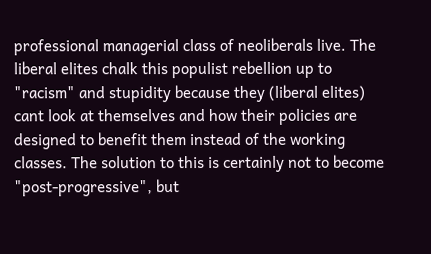professional managerial class of neoliberals live. The liberal elites chalk this populist rebellion up to "racism" and stupidity because they (liberal elites) cant look at themselves and how their policies are designed to benefit them instead of the working classes. The solution to this is certainly not to become "post-progressive", but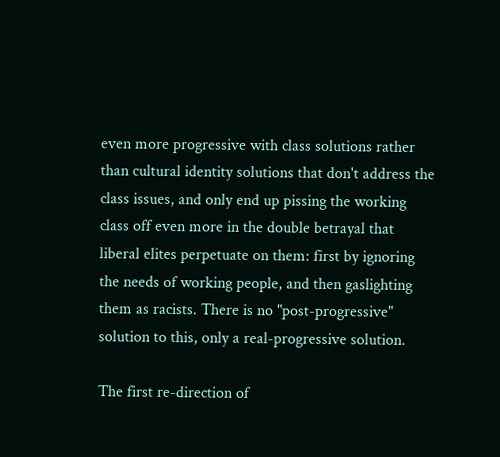even more progressive with class solutions rather than cultural identity solutions that don't address the class issues, and only end up pissing the working class off even more in the double betrayal that liberal elites perpetuate on them: first by ignoring the needs of working people, and then gaslighting them as racists. There is no "post-progressive" solution to this, only a real-progressive solution.

The first re-direction of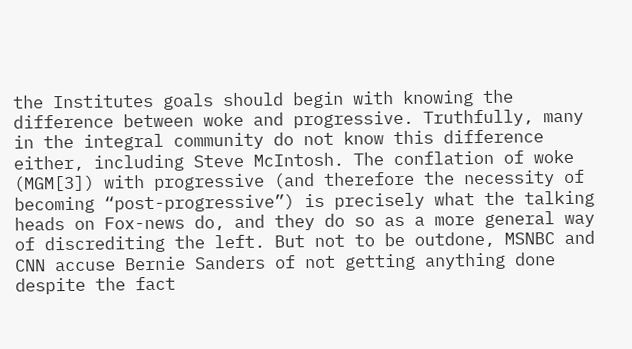the Institutes goals should begin with knowing the difference between woke and progressive. Truthfully, many in the integral community do not know this difference either, including Steve McIntosh. The conflation of woke (MGM[3]) with progressive (and therefore the necessity of becoming “post-progressive”) is precisely what the talking heads on Fox-news do, and they do so as a more general way of discrediting the left. But not to be outdone, MSNBC and CNN accuse Bernie Sanders of not getting anything done despite the fact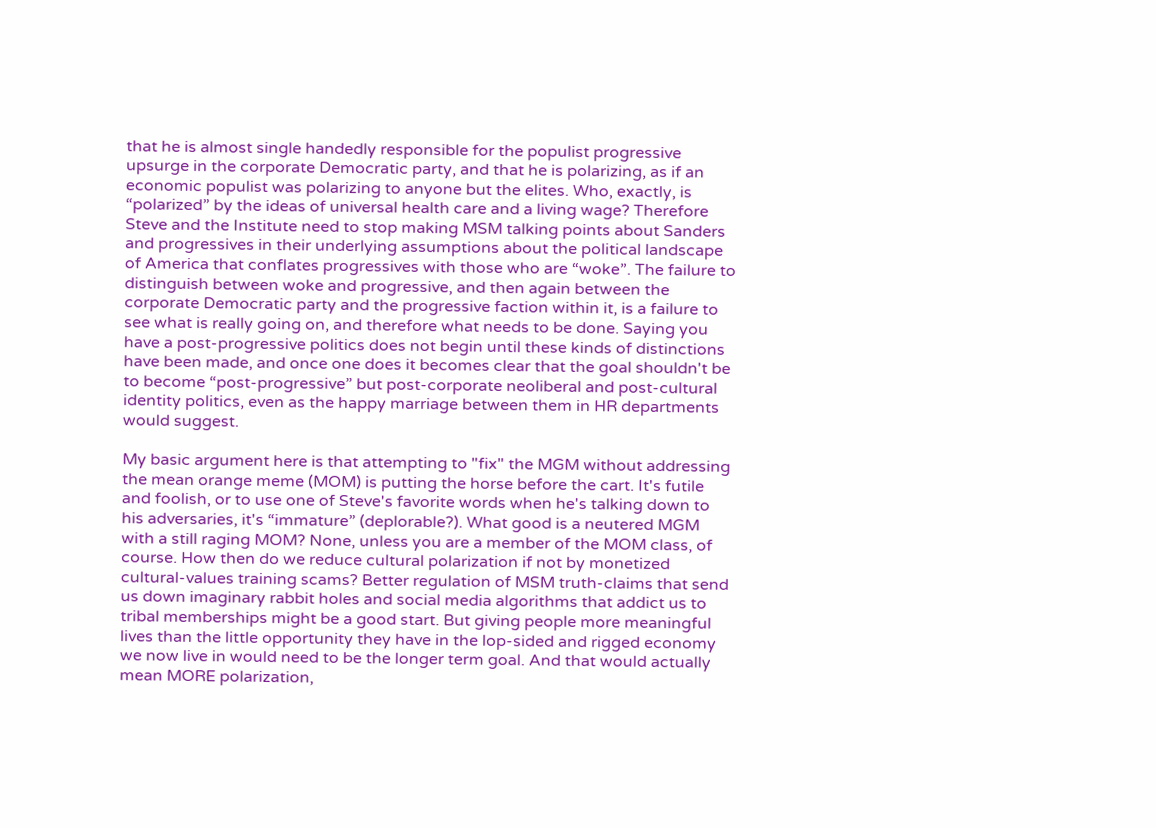that he is almost single handedly responsible for the populist progressive upsurge in the corporate Democratic party, and that he is polarizing, as if an economic populist was polarizing to anyone but the elites. Who, exactly, is “polarized” by the ideas of universal health care and a living wage? Therefore Steve and the Institute need to stop making MSM talking points about Sanders and progressives in their underlying assumptions about the political landscape of America that conflates progressives with those who are “woke”. The failure to distinguish between woke and progressive, and then again between the corporate Democratic party and the progressive faction within it, is a failure to see what is really going on, and therefore what needs to be done. Saying you have a post-progressive politics does not begin until these kinds of distinctions have been made, and once one does it becomes clear that the goal shouldn't be to become “post-progressive” but post-corporate neoliberal and post-cultural identity politics, even as the happy marriage between them in HR departments would suggest.

My basic argument here is that attempting to "fix" the MGM without addressing the mean orange meme (MOM) is putting the horse before the cart. It's futile and foolish, or to use one of Steve's favorite words when he's talking down to his adversaries, it's “immature” (deplorable?). What good is a neutered MGM with a still raging MOM? None, unless you are a member of the MOM class, of course. How then do we reduce cultural polarization if not by monetized cultural-values training scams? Better regulation of MSM truth-claims that send us down imaginary rabbit holes and social media algorithms that addict us to tribal memberships might be a good start. But giving people more meaningful lives than the little opportunity they have in the lop-sided and rigged economy we now live in would need to be the longer term goal. And that would actually mean MORE polarization,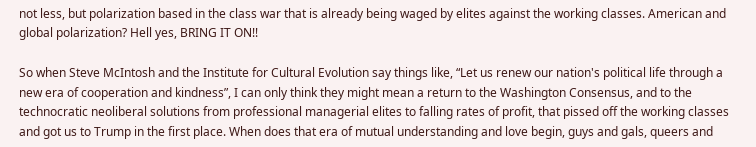not less, but polarization based in the class war that is already being waged by elites against the working classes. American and global polarization? Hell yes, BRING IT ON!!

So when Steve McIntosh and the Institute for Cultural Evolution say things like, “Let us renew our nation's political life through a new era of cooperation and kindness”, I can only think they might mean a return to the Washington Consensus, and to the technocratic neoliberal solutions from professional managerial elites to falling rates of profit, that pissed off the working classes and got us to Trump in the first place. When does that era of mutual understanding and love begin, guys and gals, queers and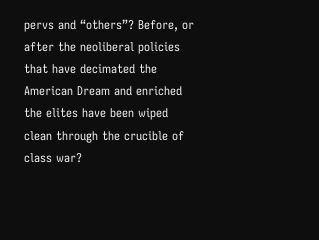pervs and “others”? Before, or after the neoliberal policies that have decimated the American Dream and enriched the elites have been wiped clean through the crucible of class war?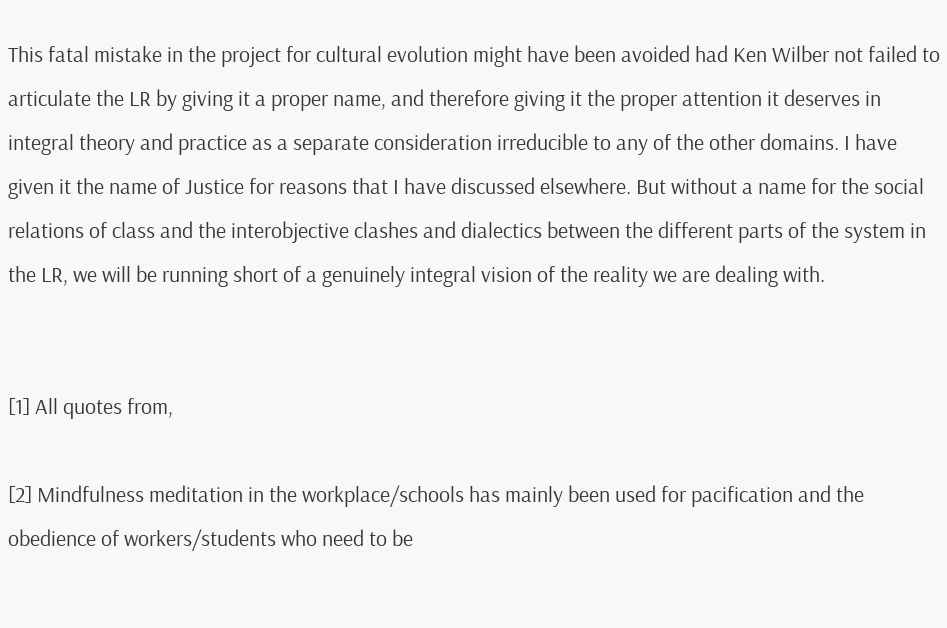This fatal mistake in the project for cultural evolution might have been avoided had Ken Wilber not failed to articulate the LR by giving it a proper name, and therefore giving it the proper attention it deserves in integral theory and practice as a separate consideration irreducible to any of the other domains. I have given it the name of Justice for reasons that I have discussed elsewhere. But without a name for the social relations of class and the interobjective clashes and dialectics between the different parts of the system in the LR, we will be running short of a genuinely integral vision of the reality we are dealing with.


[1] All quotes from,

[2] Mindfulness meditation in the workplace/schools has mainly been used for pacification and the obedience of workers/students who need to be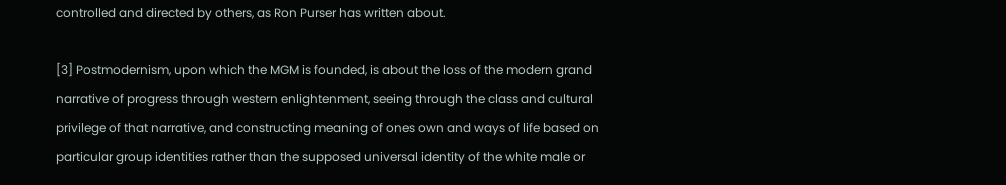controlled and directed by others, as Ron Purser has written about.

[3] Postmodernism, upon which the MGM is founded, is about the loss of the modern grand narrative of progress through western enlightenment, seeing through the class and cultural privilege of that narrative, and constructing meaning of ones own and ways of life based on particular group identities rather than the supposed universal identity of the white male or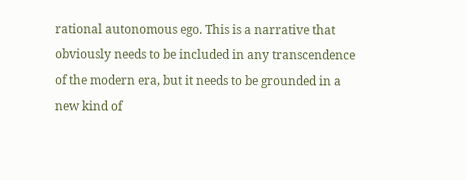rational autonomous ego. This is a narrative that obviously needs to be included in any transcendence of the modern era, but it needs to be grounded in a new kind of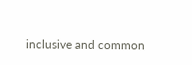inclusive and common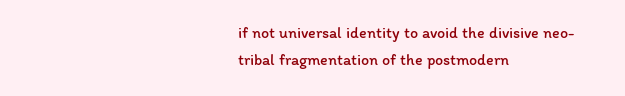if not universal identity to avoid the divisive neo-tribal fragmentation of the postmodern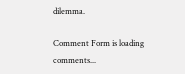dilemma.

Comment Form is loading comments...